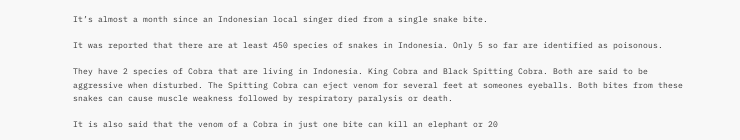It’s almost a month since an Indonesian local singer died from a single snake bite.

It was reported that there are at least 450 species of snakes in Indonesia. Only 5 so far are identified as poisonous.

They have 2 species of Cobra that are living in Indonesia. King Cobra and Black Spitting Cobra. Both are said to be aggressive when disturbed. The Spitting Cobra can eject venom for several feet at someones eyeballs. Both bites from these snakes can cause muscle weakness followed by respiratory paralysis or death.

It is also said that the venom of a Cobra in just one bite can kill an elephant or 20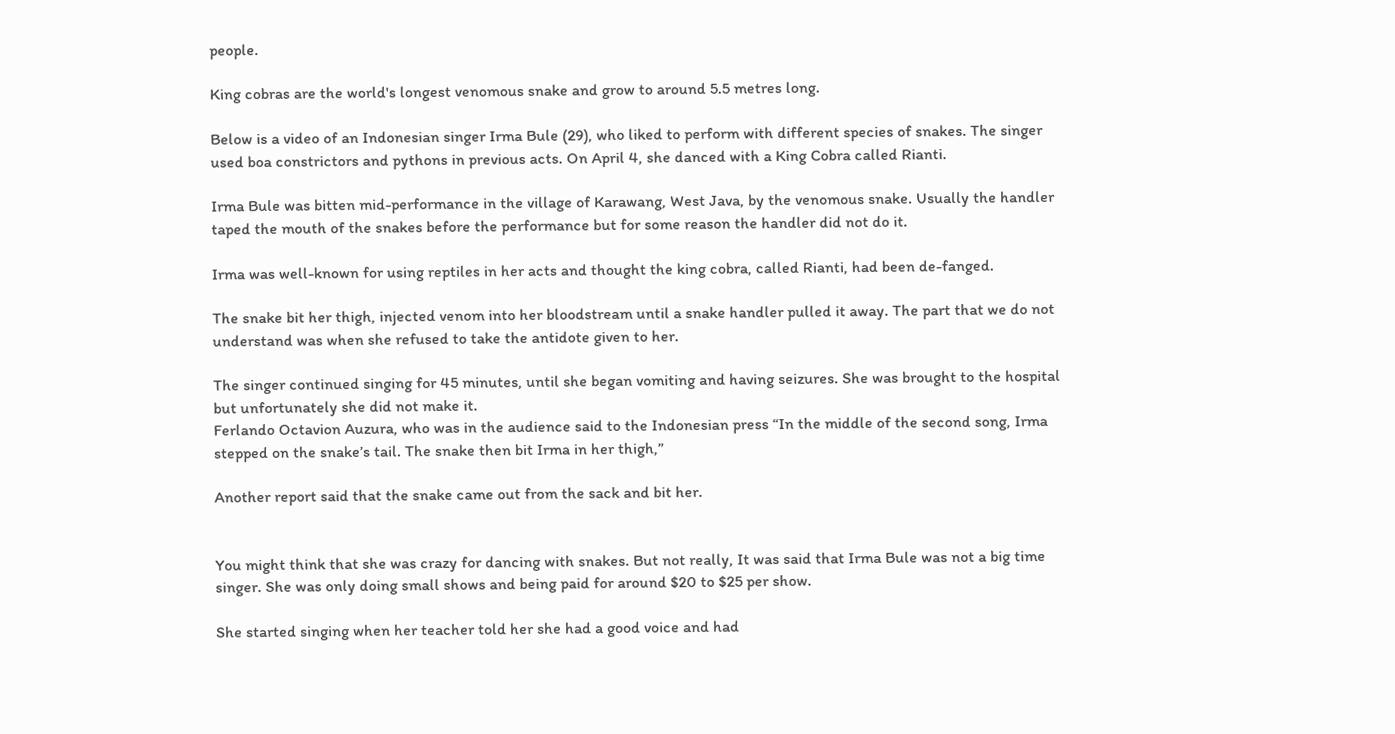people.

King cobras are the world's longest venomous snake and grow to around 5.5 metres long.

Below is a video of an Indonesian singer Irma Bule (29), who liked to perform with different species of snakes. The singer used boa constrictors and pythons in previous acts. On April 4, she danced with a King Cobra called Rianti.

Irma Bule was bitten mid-performance in the village of Karawang, West Java, by the venomous snake. Usually the handler taped the mouth of the snakes before the performance but for some reason the handler did not do it.

Irma was well-known for using reptiles in her acts and thought the king cobra, called Rianti, had been de-fanged.

The snake bit her thigh, injected venom into her bloodstream until a snake handler pulled it away. The part that we do not understand was when she refused to take the antidote given to her.

The singer continued singing for 45 minutes, until she began vomiting and having seizures. She was brought to the hospital but unfortunately she did not make it.
Ferlando Octavion Auzura, who was in the audience said to the Indonesian press “In the middle of the second song, Irma stepped on the snake’s tail. The snake then bit Irma in her thigh,”

Another report said that the snake came out from the sack and bit her.


You might think that she was crazy for dancing with snakes. But not really, It was said that Irma Bule was not a big time singer. She was only doing small shows and being paid for around $20 to $25 per show.

She started singing when her teacher told her she had a good voice and had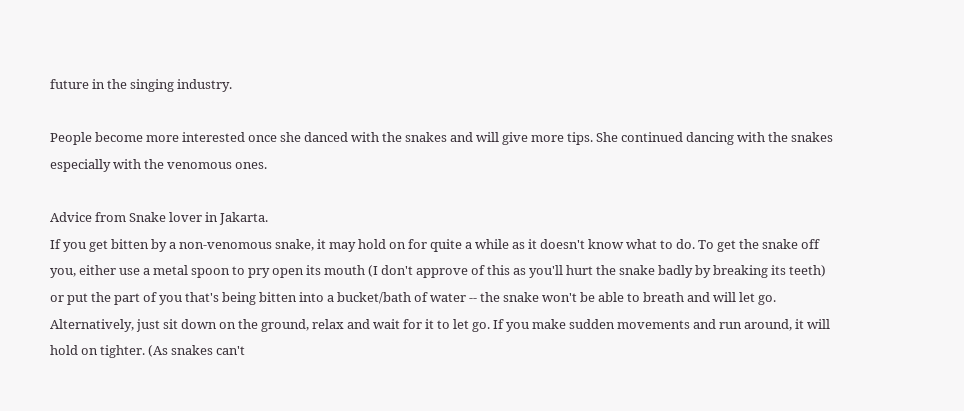future in the singing industry.

People become more interested once she danced with the snakes and will give more tips. She continued dancing with the snakes especially with the venomous ones.

Advice from Snake lover in Jakarta.
If you get bitten by a non-venomous snake, it may hold on for quite a while as it doesn't know what to do. To get the snake off you, either use a metal spoon to pry open its mouth (I don't approve of this as you'll hurt the snake badly by breaking its teeth) or put the part of you that's being bitten into a bucket/bath of water -- the snake won't be able to breath and will let go. Alternatively, just sit down on the ground, relax and wait for it to let go. If you make sudden movements and run around, it will hold on tighter. (As snakes can't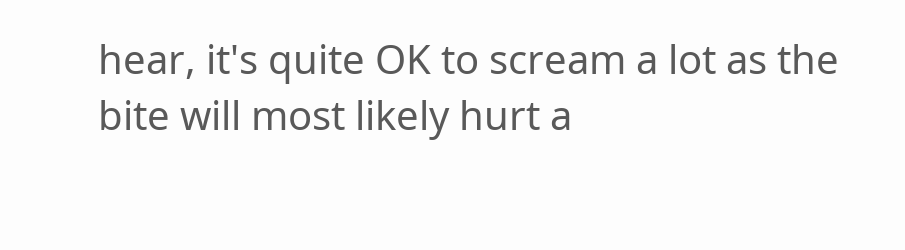hear, it's quite OK to scream a lot as the bite will most likely hurt a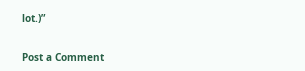lot.)”


Post a Comment